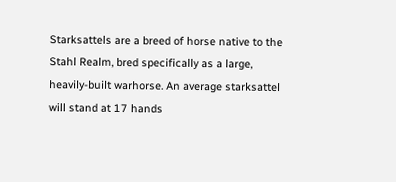Starksattels are a breed of horse native to the Stahl Realm, bred specifically as a large, heavily-built warhorse. An average starksattel will stand at 17 hands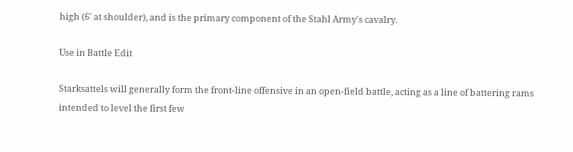high (6' at shoulder), and is the primary component of the Stahl Army's cavalry.

Use in Battle Edit

Starksattels will generally form the front-line offensive in an open-field battle, acting as a line of battering rams intended to level the first few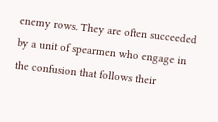enemy rows. They are often succeeded by a unit of spearmen who engage in the confusion that follows their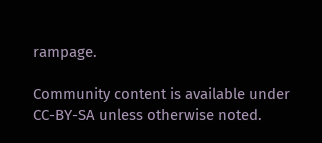rampage.

Community content is available under CC-BY-SA unless otherwise noted.